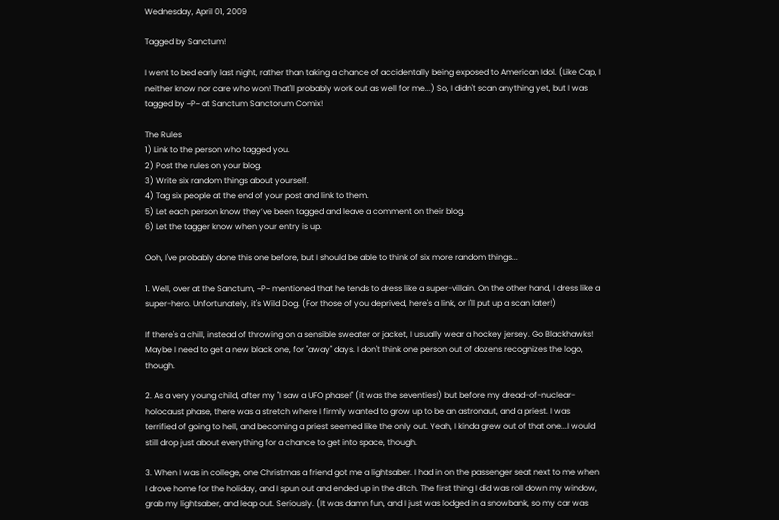Wednesday, April 01, 2009

Tagged by Sanctum!

I went to bed early last night, rather than taking a chance of accidentally being exposed to American Idol. (Like Cap, I neither know nor care who won! That'll probably work out as well for me...) So, I didn't scan anything yet, but I was tagged by ~P~ at Sanctum Sanctorum Comix!

The Rules
1) Link to the person who tagged you.
2) Post the rules on your blog.
3) Write six random things about yourself.
4) Tag six people at the end of your post and link to them.
5) Let each person know they’ve been tagged and leave a comment on their blog.
6) Let the tagger know when your entry is up.

Ooh, I've probably done this one before, but I should be able to think of six more random things...

1. Well, over at the Sanctum, ~P~ mentioned that he tends to dress like a super-villain. On the other hand, I dress like a super-hero. Unfortunately, it's Wild Dog. (For those of you deprived, here's a link, or I'll put up a scan later!)

If there's a chill, instead of throwing on a sensible sweater or jacket, I usually wear a hockey jersey. Go Blackhawks! Maybe I need to get a new black one, for "away" days. I don't think one person out of dozens recognizes the logo, though.

2. As a very young child, after my "I saw a UFO phase!" (it was the seventies!) but before my dread-of-nuclear-holocaust phase, there was a stretch where I firmly wanted to grow up to be an astronaut, and a priest. I was terrified of going to hell, and becoming a priest seemed like the only out. Yeah, I kinda grew out of that one...I would still drop just about everything for a chance to get into space, though.

3. When I was in college, one Christmas a friend got me a lightsaber. I had in on the passenger seat next to me when I drove home for the holiday, and I spun out and ended up in the ditch. The first thing I did was roll down my window, grab my lightsaber, and leap out. Seriously. (It was damn fun, and I just was lodged in a snowbank, so my car was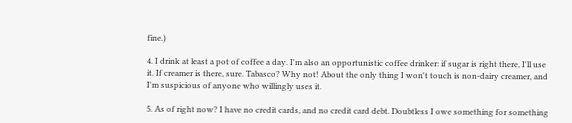fine.)

4. I drink at least a pot of coffee a day. I'm also an opportunistic coffee drinker: if sugar is right there, I'll use it. If creamer is there, sure. Tabasco? Why not! About the only thing I won't touch is non-dairy creamer, and I'm suspicious of anyone who willingly uses it.

5. As of right now? I have no credit cards, and no credit card debt. Doubtless I owe something for something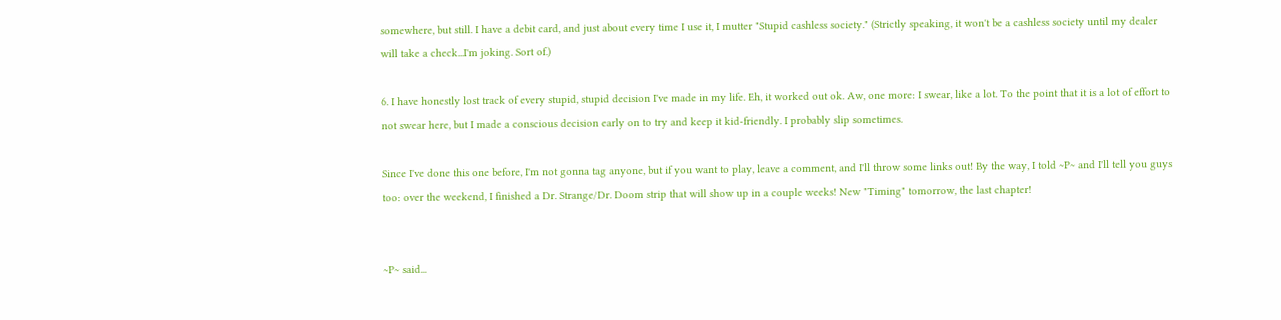somewhere, but still. I have a debit card, and just about every time I use it, I mutter "Stupid cashless society." (Strictly speaking, it won't be a cashless society until my dealer will take a check...I'm joking. Sort of.)

6. I have honestly lost track of every stupid, stupid decision I've made in my life. Eh, it worked out ok. Aw, one more: I swear, like a lot. To the point that it is a lot of effort to not swear here, but I made a conscious decision early on to try and keep it kid-friendly. I probably slip sometimes.

Since I've done this one before, I'm not gonna tag anyone, but if you want to play, leave a comment, and I'll throw some links out! By the way, I told ~P~ and I'll tell you guys too: over the weekend, I finished a Dr. Strange/Dr. Doom strip that will show up in a couple weeks! New "Timing" tomorrow, the last chapter!


~P~ said...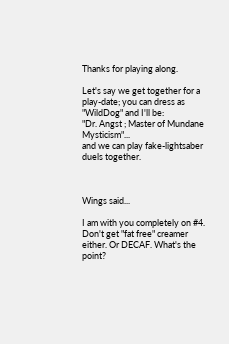Thanks for playing along.

Let's say we get together for a play-date; you can dress as "WildDog" and I'll be:
"Dr. Angst ; Master of Mundane Mysticism"...
and we can play fake-lightsaber duels together.



Wings said...

I am with you completely on #4. Don't get "fat free" creamer either. Or DECAF. What's the point?